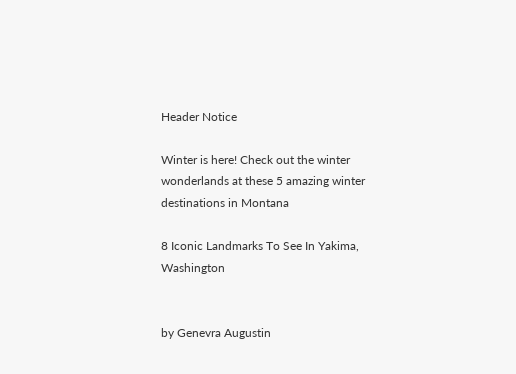Header Notice

Winter is here! Check out the winter wonderlands at these 5 amazing winter destinations in Montana

8 Iconic Landmarks To See In Yakima, Washington


by Genevra Augustin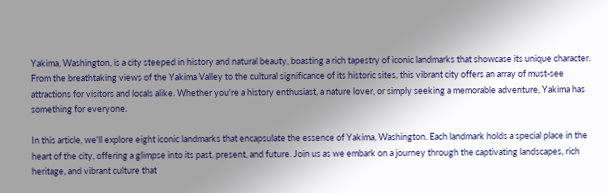Yakima, Washington, is a city steeped in history and natural beauty, boasting a rich tapestry of iconic landmarks that showcase its unique character. From the breathtaking views of the Yakima Valley to the cultural significance of its historic sites, this vibrant city offers an array of must-see attractions for visitors and locals alike. Whether you're a history enthusiast, a nature lover, or simply seeking a memorable adventure, Yakima has something for everyone.

In this article, we'll explore eight iconic landmarks that encapsulate the essence of Yakima, Washington. Each landmark holds a special place in the heart of the city, offering a glimpse into its past, present, and future. Join us as we embark on a journey through the captivating landscapes, rich heritage, and vibrant culture that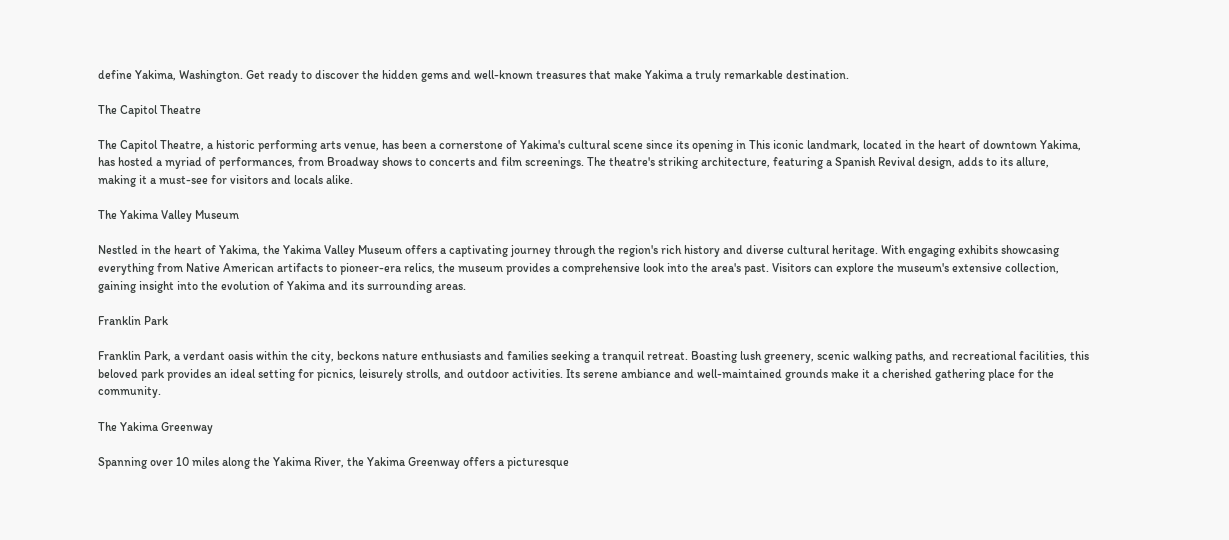define Yakima, Washington. Get ready to discover the hidden gems and well-known treasures that make Yakima a truly remarkable destination.

The Capitol Theatre

The Capitol Theatre, a historic performing arts venue, has been a cornerstone of Yakima's cultural scene since its opening in This iconic landmark, located in the heart of downtown Yakima, has hosted a myriad of performances, from Broadway shows to concerts and film screenings. The theatre's striking architecture, featuring a Spanish Revival design, adds to its allure, making it a must-see for visitors and locals alike.

The Yakima Valley Museum

Nestled in the heart of Yakima, the Yakima Valley Museum offers a captivating journey through the region's rich history and diverse cultural heritage. With engaging exhibits showcasing everything from Native American artifacts to pioneer-era relics, the museum provides a comprehensive look into the area's past. Visitors can explore the museum's extensive collection, gaining insight into the evolution of Yakima and its surrounding areas.

Franklin Park

Franklin Park, a verdant oasis within the city, beckons nature enthusiasts and families seeking a tranquil retreat. Boasting lush greenery, scenic walking paths, and recreational facilities, this beloved park provides an ideal setting for picnics, leisurely strolls, and outdoor activities. Its serene ambiance and well-maintained grounds make it a cherished gathering place for the community.

The Yakima Greenway

Spanning over 10 miles along the Yakima River, the Yakima Greenway offers a picturesque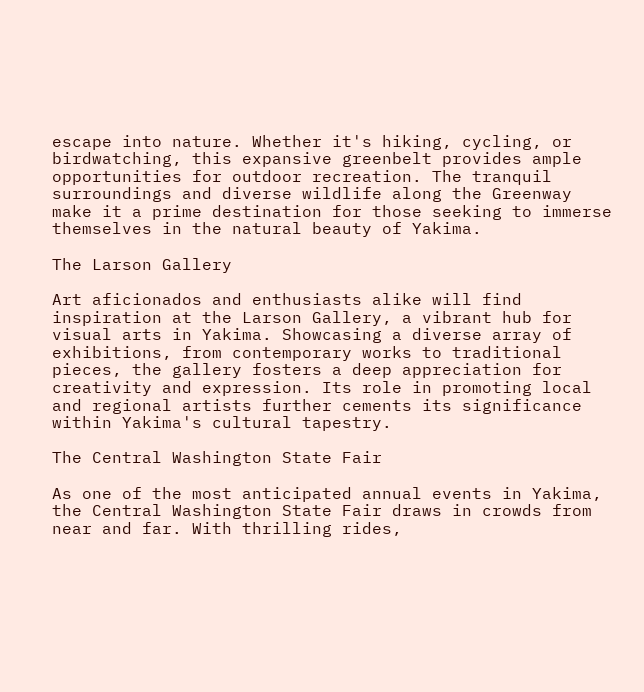escape into nature. Whether it's hiking, cycling, or birdwatching, this expansive greenbelt provides ample opportunities for outdoor recreation. The tranquil surroundings and diverse wildlife along the Greenway make it a prime destination for those seeking to immerse themselves in the natural beauty of Yakima.

The Larson Gallery

Art aficionados and enthusiasts alike will find inspiration at the Larson Gallery, a vibrant hub for visual arts in Yakima. Showcasing a diverse array of exhibitions, from contemporary works to traditional pieces, the gallery fosters a deep appreciation for creativity and expression. Its role in promoting local and regional artists further cements its significance within Yakima's cultural tapestry.

The Central Washington State Fair

As one of the most anticipated annual events in Yakima, the Central Washington State Fair draws in crowds from near and far. With thrilling rides,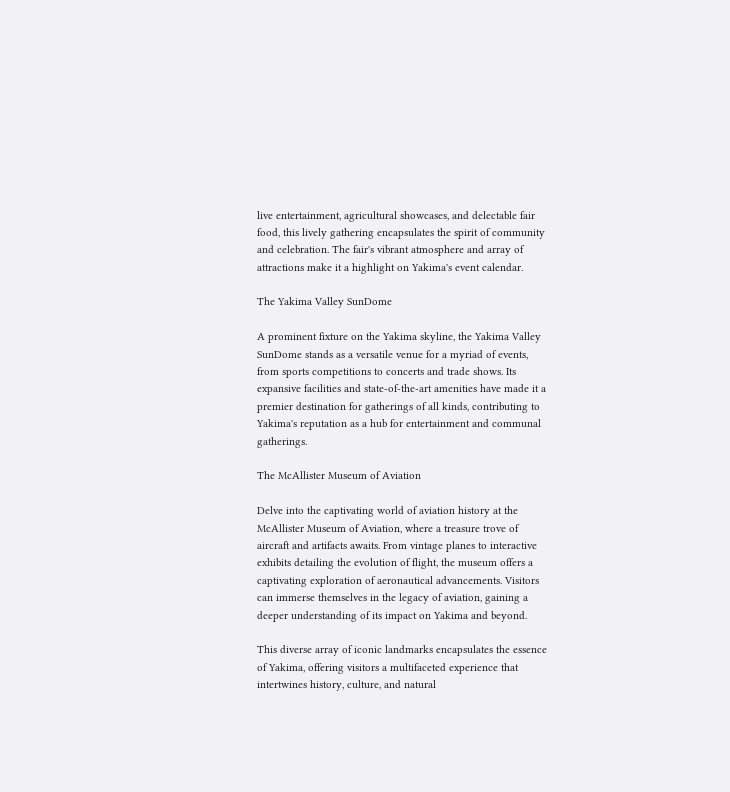live entertainment, agricultural showcases, and delectable fair food, this lively gathering encapsulates the spirit of community and celebration. The fair's vibrant atmosphere and array of attractions make it a highlight on Yakima's event calendar.

The Yakima Valley SunDome

A prominent fixture on the Yakima skyline, the Yakima Valley SunDome stands as a versatile venue for a myriad of events, from sports competitions to concerts and trade shows. Its expansive facilities and state-of-the-art amenities have made it a premier destination for gatherings of all kinds, contributing to Yakima's reputation as a hub for entertainment and communal gatherings.

The McAllister Museum of Aviation

Delve into the captivating world of aviation history at the McAllister Museum of Aviation, where a treasure trove of aircraft and artifacts awaits. From vintage planes to interactive exhibits detailing the evolution of flight, the museum offers a captivating exploration of aeronautical advancements. Visitors can immerse themselves in the legacy of aviation, gaining a deeper understanding of its impact on Yakima and beyond.

This diverse array of iconic landmarks encapsulates the essence of Yakima, offering visitors a multifaceted experience that intertwines history, culture, and natural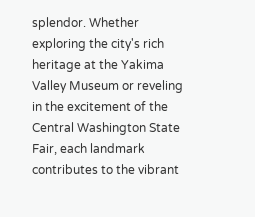splendor. Whether exploring the city's rich heritage at the Yakima Valley Museum or reveling in the excitement of the Central Washington State Fair, each landmark contributes to the vibrant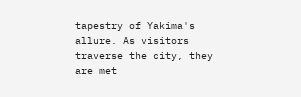tapestry of Yakima's allure. As visitors traverse the city, they are met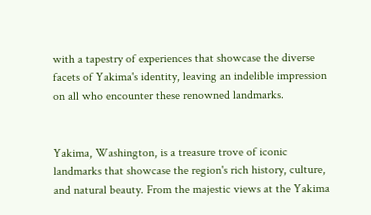with a tapestry of experiences that showcase the diverse facets of Yakima's identity, leaving an indelible impression on all who encounter these renowned landmarks.


Yakima, Washington, is a treasure trove of iconic landmarks that showcase the region's rich history, culture, and natural beauty. From the majestic views at the Yakima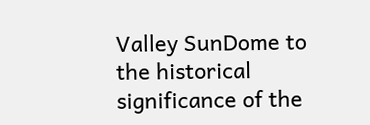Valley SunDome to the historical significance of the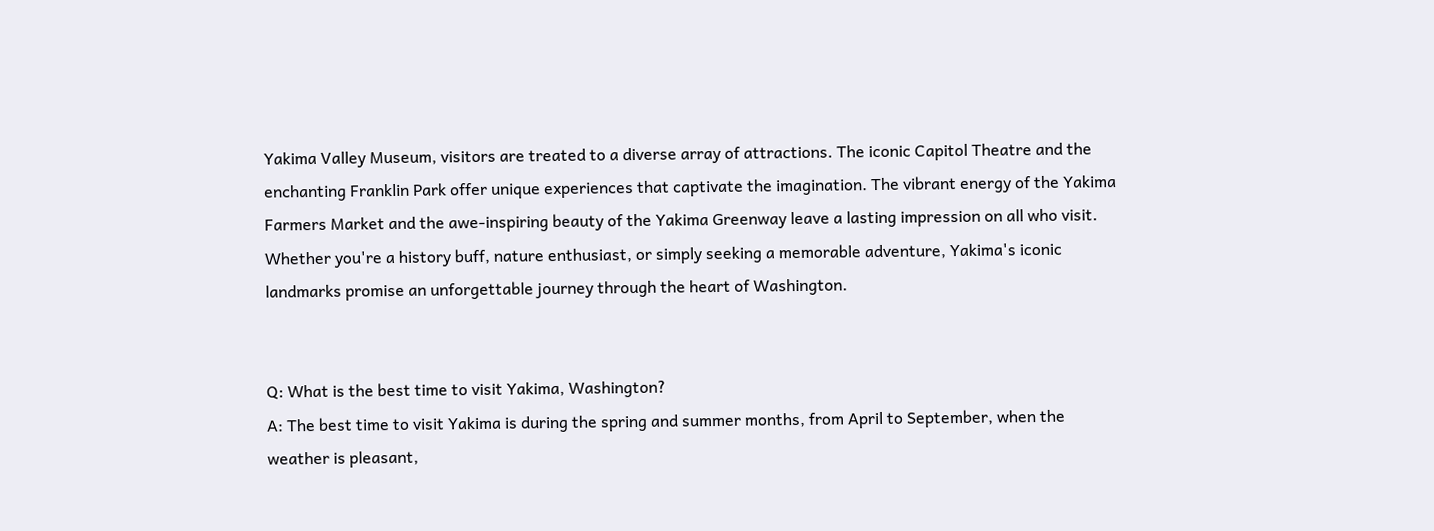Yakima Valley Museum, visitors are treated to a diverse array of attractions. The iconic Capitol Theatre and the enchanting Franklin Park offer unique experiences that captivate the imagination. The vibrant energy of the Yakima Farmers Market and the awe-inspiring beauty of the Yakima Greenway leave a lasting impression on all who visit. Whether you're a history buff, nature enthusiast, or simply seeking a memorable adventure, Yakima's iconic landmarks promise an unforgettable journey through the heart of Washington.


Q: What is the best time to visit Yakima, Washington?
A: The best time to visit Yakima is during the spring and summer months, from April to September, when the weather is pleasant,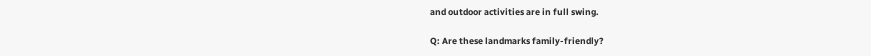and outdoor activities are in full swing.

Q: Are these landmarks family-friendly?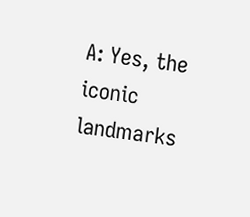A: Yes, the iconic landmarks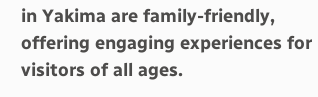in Yakima are family-friendly, offering engaging experiences for visitors of all ages.